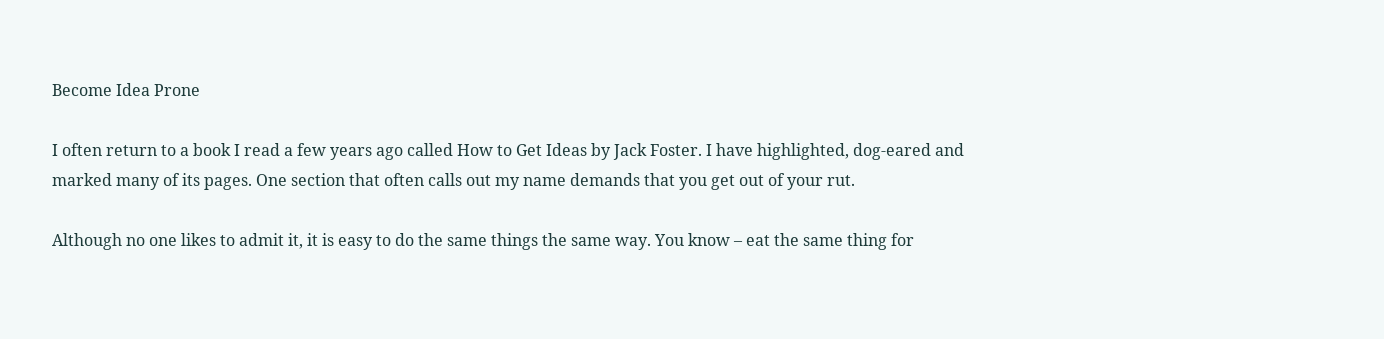Become Idea Prone

I often return to a book I read a few years ago called How to Get Ideas by Jack Foster. I have highlighted, dog-eared and marked many of its pages. One section that often calls out my name demands that you get out of your rut.

Although no one likes to admit it, it is easy to do the same things the same way. You know – eat the same thing for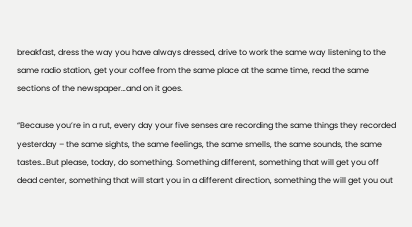breakfast, dress the way you have always dressed, drive to work the same way listening to the same radio station, get your coffee from the same place at the same time, read the same sections of the newspaper…and on it goes.

“Because you’re in a rut, every day your five senses are recording the same things they recorded yesterday – the same sights, the same feelings, the same smells, the same sounds, the same tastes…But please, today, do something. Something different, something that will get you off dead center, something that will start you in a different direction, something the will get you out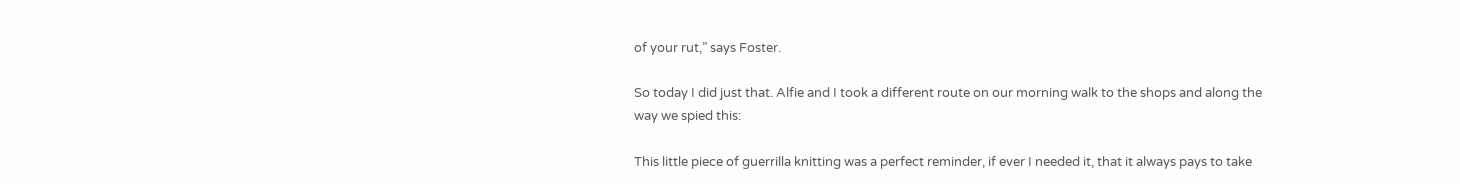of your rut,” says Foster.

So today I did just that. Alfie and I took a different route on our morning walk to the shops and along the way we spied this:

This little piece of guerrilla knitting was a perfect reminder, if ever I needed it, that it always pays to take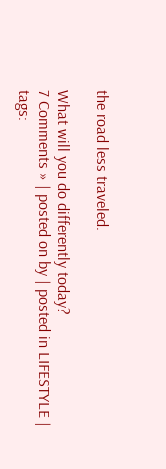the road less traveled.

What will you do differently today?
7 Comments » | posted on by | posted in LIFESTYLE | tags: